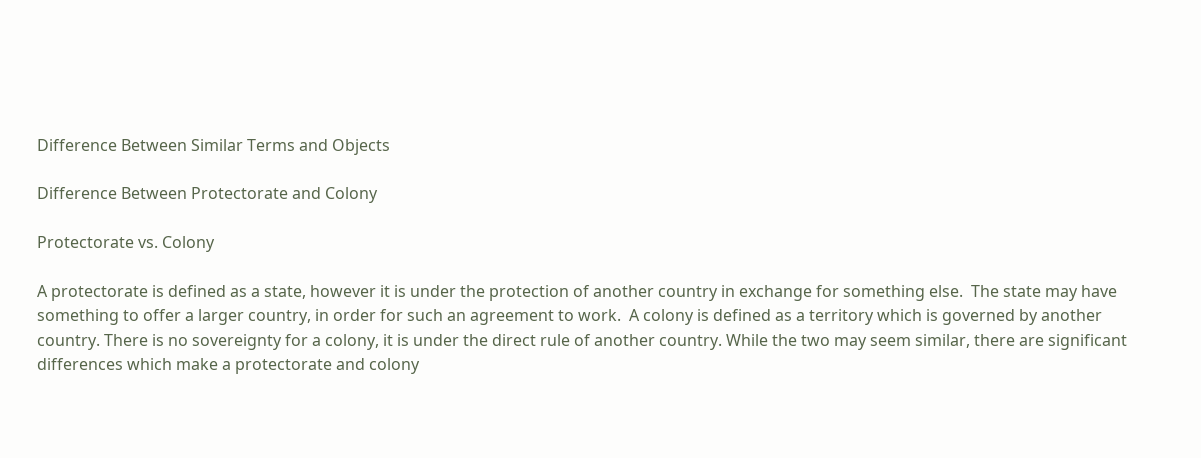Difference Between Similar Terms and Objects

Difference Between Protectorate and Colony

Protectorate vs. Colony

A protectorate is defined as a state, however it is under the protection of another country in exchange for something else.  The state may have something to offer a larger country, in order for such an agreement to work.  A colony is defined as a territory which is governed by another country. There is no sovereignty for a colony, it is under the direct rule of another country. While the two may seem similar, there are significant differences which make a protectorate and colony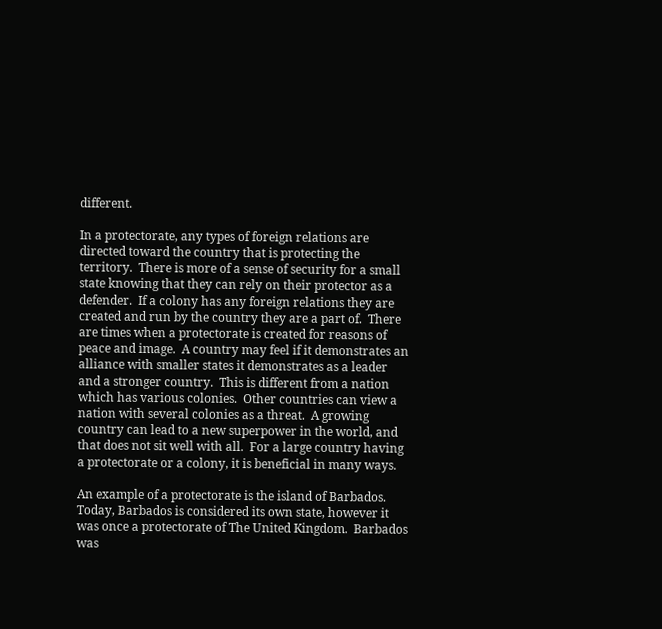different.

In a protectorate, any types of foreign relations are directed toward the country that is protecting the territory.  There is more of a sense of security for a small state knowing that they can rely on their protector as a defender.  If a colony has any foreign relations they are created and run by the country they are a part of.  There are times when a protectorate is created for reasons of peace and image.  A country may feel if it demonstrates an alliance with smaller states it demonstrates as a leader and a stronger country.  This is different from a nation which has various colonies.  Other countries can view a nation with several colonies as a threat.  A growing country can lead to a new superpower in the world, and that does not sit well with all.  For a large country having a protectorate or a colony, it is beneficial in many ways.

An example of a protectorate is the island of Barbados.  Today, Barbados is considered its own state, however it was once a protectorate of The United Kingdom.  Barbados was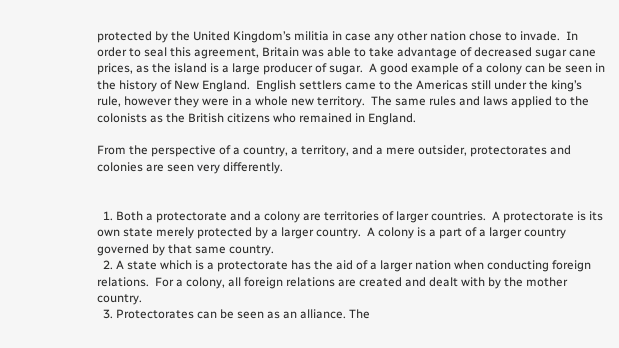protected by the United Kingdom’s militia in case any other nation chose to invade.  In order to seal this agreement, Britain was able to take advantage of decreased sugar cane prices, as the island is a large producer of sugar.  A good example of a colony can be seen in the history of New England.  English settlers came to the Americas still under the king’s rule, however they were in a whole new territory.  The same rules and laws applied to the colonists as the British citizens who remained in England.

From the perspective of a country, a territory, and a mere outsider, protectorates and colonies are seen very differently.


  1. Both a protectorate and a colony are territories of larger countries.  A protectorate is its own state merely protected by a larger country.  A colony is a part of a larger country governed by that same country.
  2. A state which is a protectorate has the aid of a larger nation when conducting foreign relations.  For a colony, all foreign relations are created and dealt with by the mother country.
  3. Protectorates can be seen as an alliance. The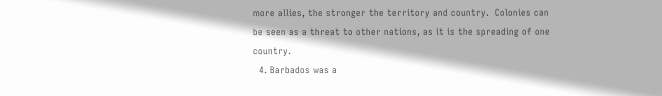more allies, the stronger the territory and country.  Colonies can be seen as a threat to other nations, as it is the spreading of one country.
  4. Barbados was a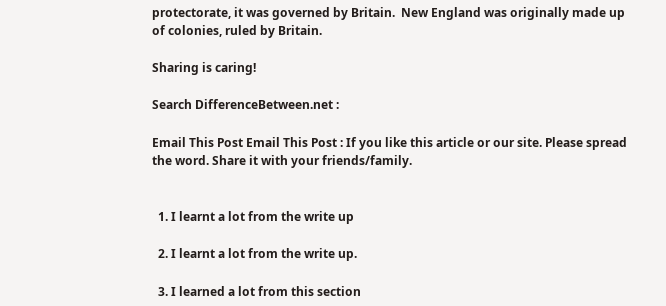protectorate, it was governed by Britain.  New England was originally made up of colonies, ruled by Britain.

Sharing is caring!

Search DifferenceBetween.net :

Email This Post Email This Post : If you like this article or our site. Please spread the word. Share it with your friends/family.


  1. I learnt a lot from the write up

  2. I learnt a lot from the write up.

  3. I learned a lot from this section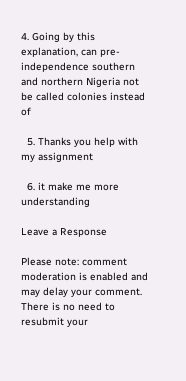4. Going by this explanation, can pre-independence southern and northern Nigeria not be called colonies instead of

  5. Thanks you help with my assignment

  6. it make me more understanding

Leave a Response

Please note: comment moderation is enabled and may delay your comment. There is no need to resubmit your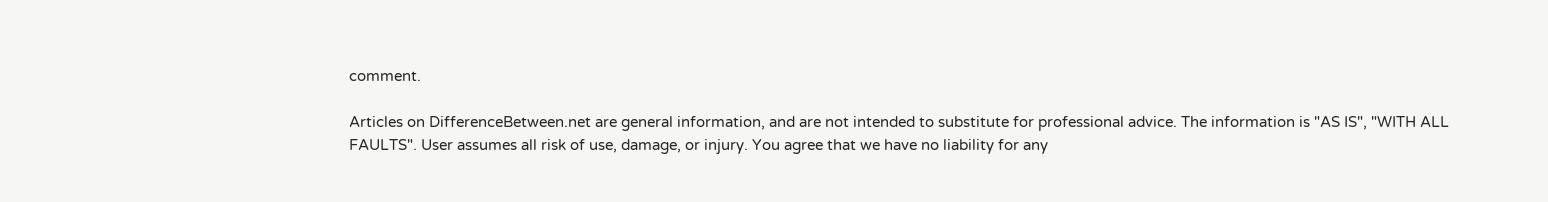comment.

Articles on DifferenceBetween.net are general information, and are not intended to substitute for professional advice. The information is "AS IS", "WITH ALL FAULTS". User assumes all risk of use, damage, or injury. You agree that we have no liability for any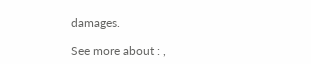damages.

See more about : ,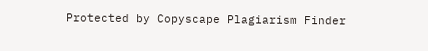Protected by Copyscape Plagiarism Finder